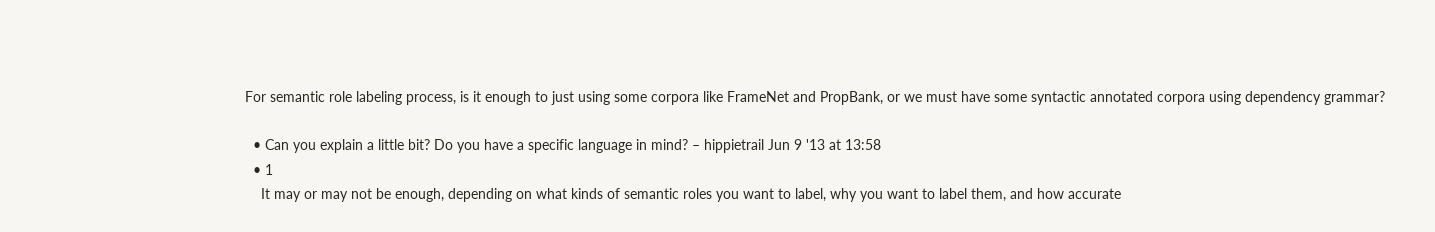For semantic role labeling process, is it enough to just using some corpora like FrameNet and PropBank, or we must have some syntactic annotated corpora using dependency grammar?

  • Can you explain a little bit? Do you have a specific language in mind? – hippietrail Jun 9 '13 at 13:58
  • 1
    It may or may not be enough, depending on what kinds of semantic roles you want to label, why you want to label them, and how accurate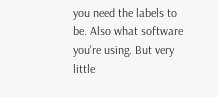you need the labels to be. Also what software you're using. But very little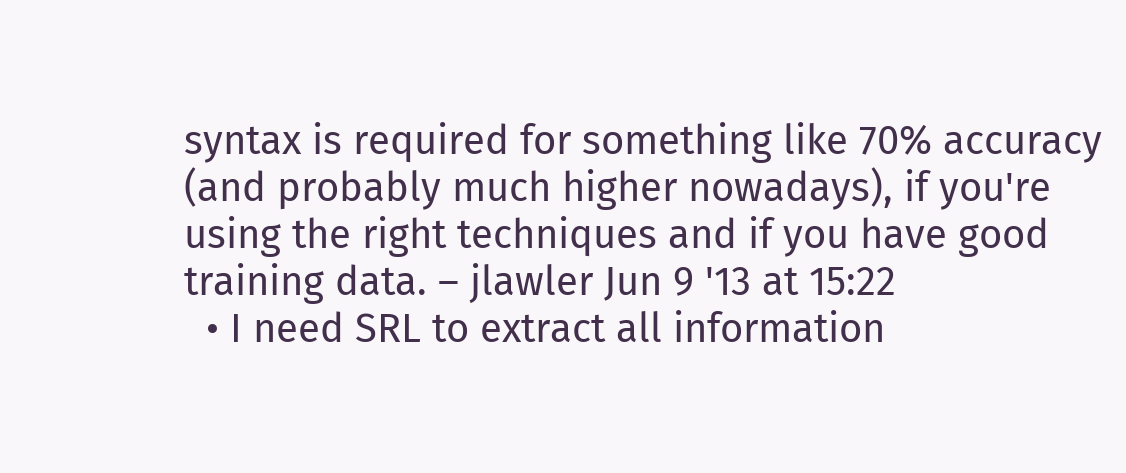syntax is required for something like 70% accuracy (and probably much higher nowadays), if you're using the right techniques and if you have good training data. – jlawler Jun 9 '13 at 15:22
  • I need SRL to extract all information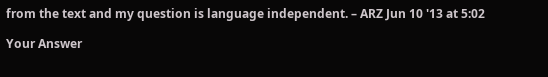from the text and my question is language independent. – ARZ Jun 10 '13 at 5:02

Your Answer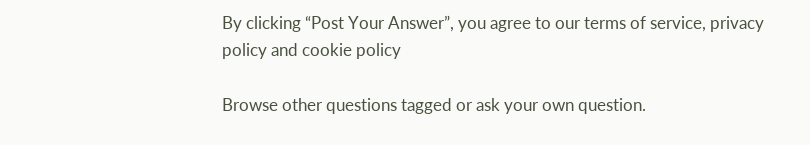By clicking “Post Your Answer”, you agree to our terms of service, privacy policy and cookie policy

Browse other questions tagged or ask your own question.